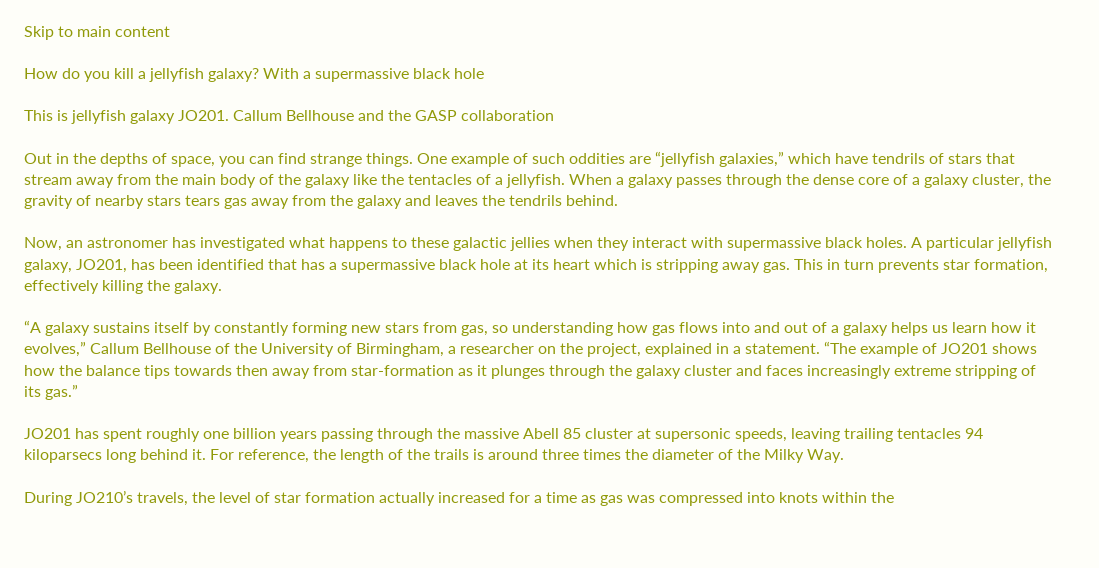Skip to main content

How do you kill a jellyfish galaxy? With a supermassive black hole

This is jellyfish galaxy JO201. Callum Bellhouse and the GASP collaboration

Out in the depths of space, you can find strange things. One example of such oddities are “jellyfish galaxies,” which have tendrils of stars that stream away from the main body of the galaxy like the tentacles of a jellyfish. When a galaxy passes through the dense core of a galaxy cluster, the gravity of nearby stars tears gas away from the galaxy and leaves the tendrils behind.

Now, an astronomer has investigated what happens to these galactic jellies when they interact with supermassive black holes. A particular jellyfish galaxy, JO201, has been identified that has a supermassive black hole at its heart which is stripping away gas. This in turn prevents star formation, effectively killing the galaxy.

“A galaxy sustains itself by constantly forming new stars from gas, so understanding how gas flows into and out of a galaxy helps us learn how it evolves,” Callum Bellhouse of the University of Birmingham, a researcher on the project, explained in a statement. “The example of JO201 shows how the balance tips towards then away from star-formation as it plunges through the galaxy cluster and faces increasingly extreme stripping of its gas.”

JO201 has spent roughly one billion years passing through the massive Abell 85 cluster at supersonic speeds, leaving trailing tentacles 94 kiloparsecs long behind it. For reference, the length of the trails is around three times the diameter of the Milky Way.

During JO210’s travels, the level of star formation actually increased for a time as gas was compressed into knots within the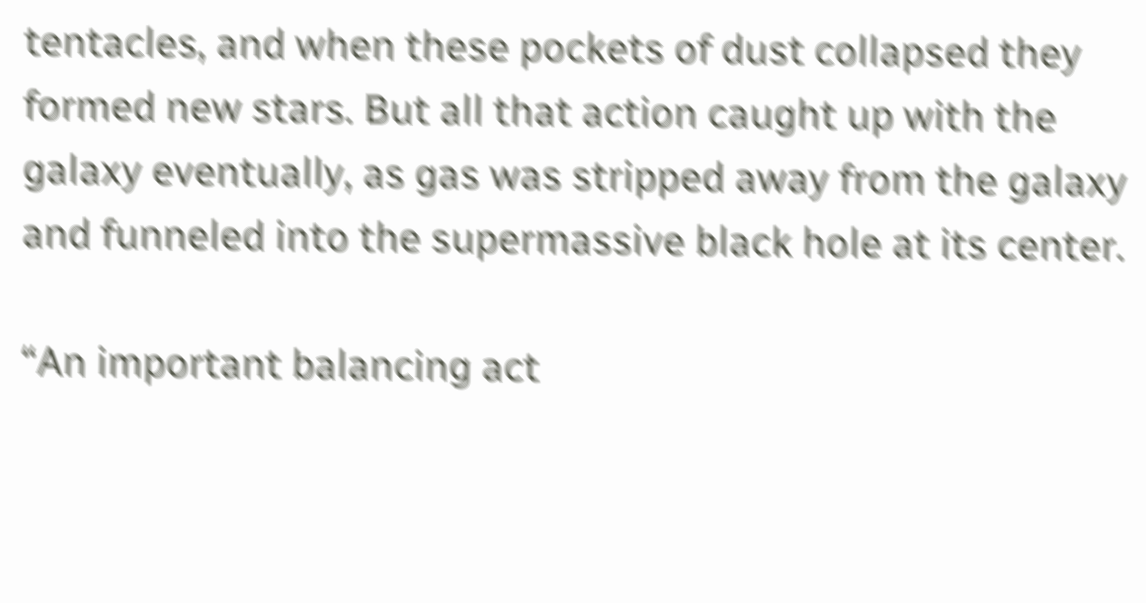tentacles, and when these pockets of dust collapsed they formed new stars. But all that action caught up with the galaxy eventually, as gas was stripped away from the galaxy and funneled into the supermassive black hole at its center.

“An important balancing act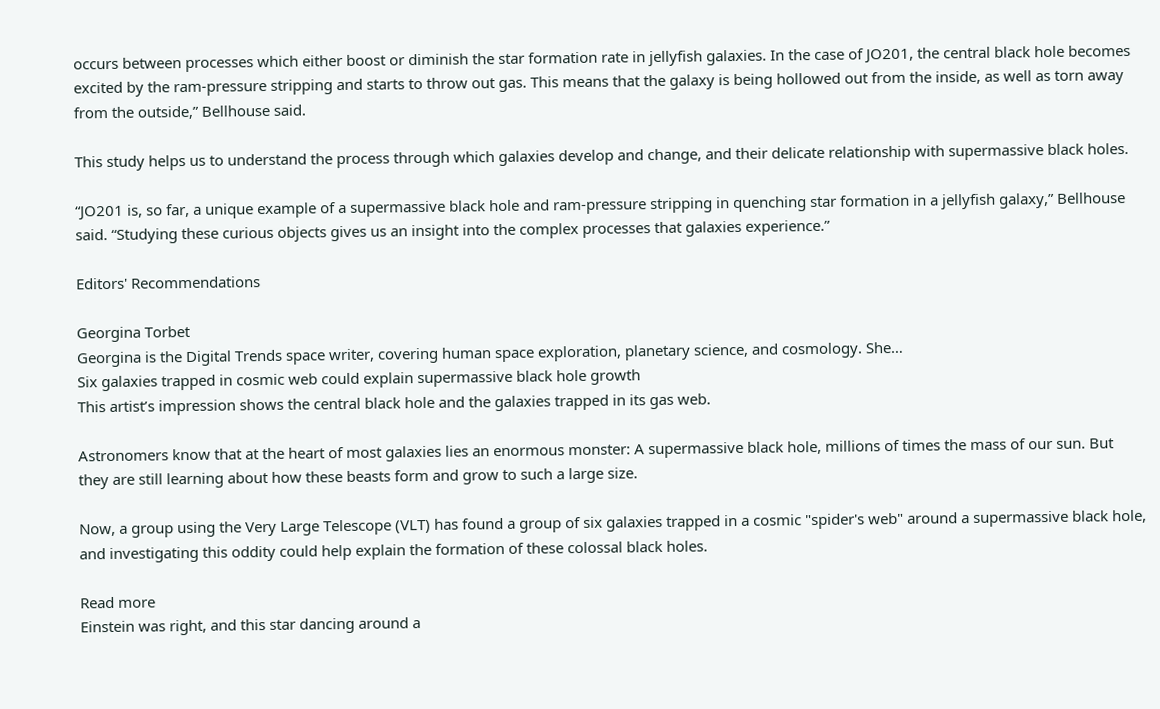occurs between processes which either boost or diminish the star formation rate in jellyfish galaxies. In the case of JO201, the central black hole becomes excited by the ram-pressure stripping and starts to throw out gas. This means that the galaxy is being hollowed out from the inside, as well as torn away from the outside,” Bellhouse said.

This study helps us to understand the process through which galaxies develop and change, and their delicate relationship with supermassive black holes.

“JO201 is, so far, a unique example of a supermassive black hole and ram-pressure stripping in quenching star formation in a jellyfish galaxy,” Bellhouse said. “Studying these curious objects gives us an insight into the complex processes that galaxies experience.”

Editors' Recommendations

Georgina Torbet
Georgina is the Digital Trends space writer, covering human space exploration, planetary science, and cosmology. She…
Six galaxies trapped in cosmic web could explain supermassive black hole growth
This artist’s impression shows the central black hole and the galaxies trapped in its gas web.

Astronomers know that at the heart of most galaxies lies an enormous monster: A supermassive black hole, millions of times the mass of our sun. But they are still learning about how these beasts form and grow to such a large size.

Now, a group using the Very Large Telescope (VLT) has found a group of six galaxies trapped in a cosmic "spider's web" around a supermassive black hole, and investigating this oddity could help explain the formation of these colossal black holes.

Read more
Einstein was right, and this star dancing around a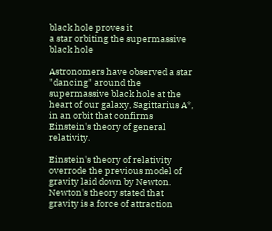black hole proves it
a star orbiting the supermassive black hole

Astronomers have observed a star "dancing" around the supermassive black hole at the heart of our galaxy, Sagittarius A*, in an orbit that confirms Einstein's theory of general relativity.

Einstein's theory of relativity overrode the previous model of gravity laid down by Newton. Newton's theory stated that gravity is a force of attraction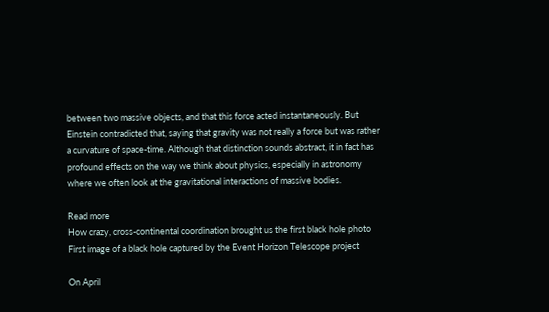between two massive objects, and that this force acted instantaneously. But Einstein contradicted that, saying that gravity was not really a force but was rather a curvature of space-time. Although that distinction sounds abstract, it in fact has profound effects on the way we think about physics, especially in astronomy where we often look at the gravitational interactions of massive bodies.

Read more
How crazy, cross-continental coordination brought us the first black hole photo
First image of a black hole captured by the Event Horizon Telescope project

On April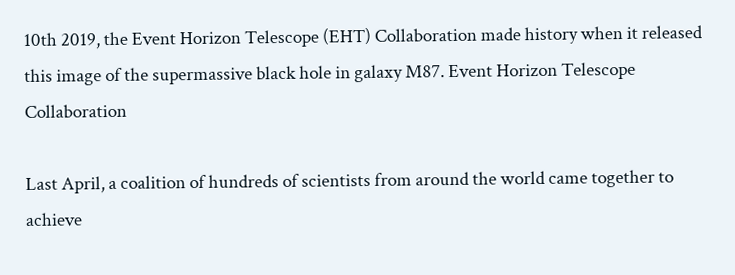10th 2019, the Event Horizon Telescope (EHT) Collaboration made history when it released this image of the supermassive black hole in galaxy M87. Event Horizon Telescope Collaboration

Last April, a coalition of hundreds of scientists from around the world came together to achieve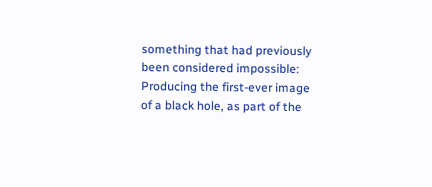something that had previously been considered impossible: Producing the first-ever image of a black hole, as part of the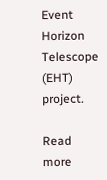Event Horizon Telescope (EHT) project.

Read more